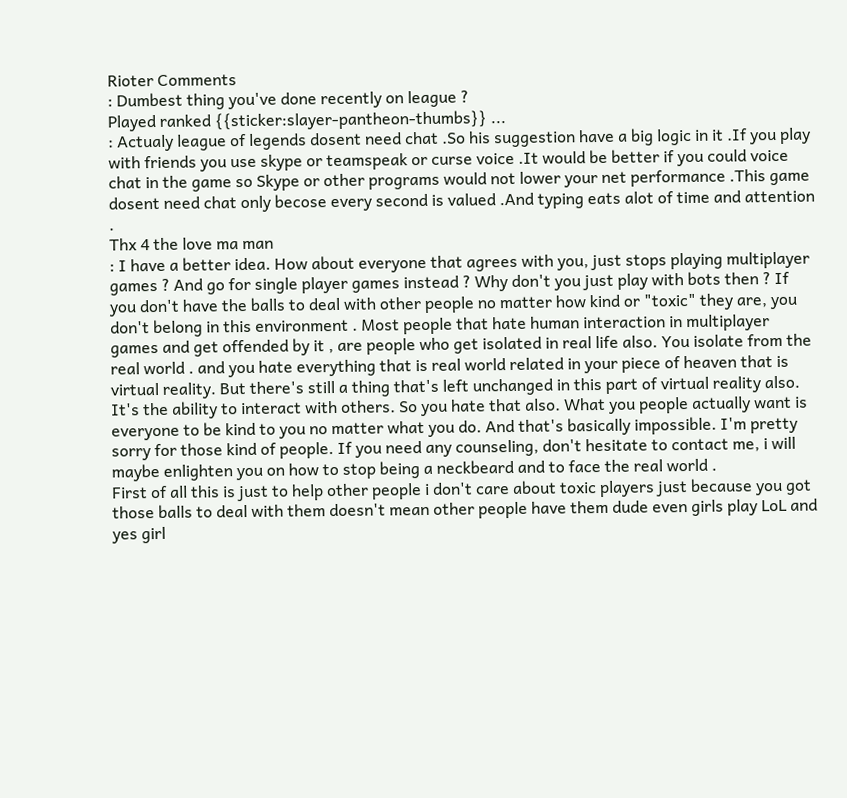Rioter Comments
: Dumbest thing you've done recently on league ?
Played ranked {{sticker:slayer-pantheon-thumbs}} ...
: Actualy league of legends dosent need chat .So his suggestion have a big logic in it .If you play with friends you use skype or teamspeak or curse voice .It would be better if you could voice chat in the game so Skype or other programs would not lower your net performance .This game dosent need chat only becose every second is valued .And typing eats alot of time and attention .
Thx 4 the love ma man
: I have a better idea. How about everyone that agrees with you, just stops playing multiplayer games ? And go for single player games instead ? Why don't you just play with bots then ? If you don't have the balls to deal with other people no matter how kind or "toxic" they are, you don't belong in this environment . Most people that hate human interaction in multiplayer games and get offended by it , are people who get isolated in real life also. You isolate from the real world . and you hate everything that is real world related in your piece of heaven that is virtual reality. But there's still a thing that's left unchanged in this part of virtual reality also. It's the ability to interact with others. So you hate that also. What you people actually want is everyone to be kind to you no matter what you do. And that's basically impossible. I'm pretty sorry for those kind of people. If you need any counseling, don't hesitate to contact me, i will maybe enlighten you on how to stop being a neckbeard and to face the real world .
First of all this is just to help other people i don't care about toxic players just because you got those balls to deal with them doesn't mean other people have them dude even girls play LoL and yes girl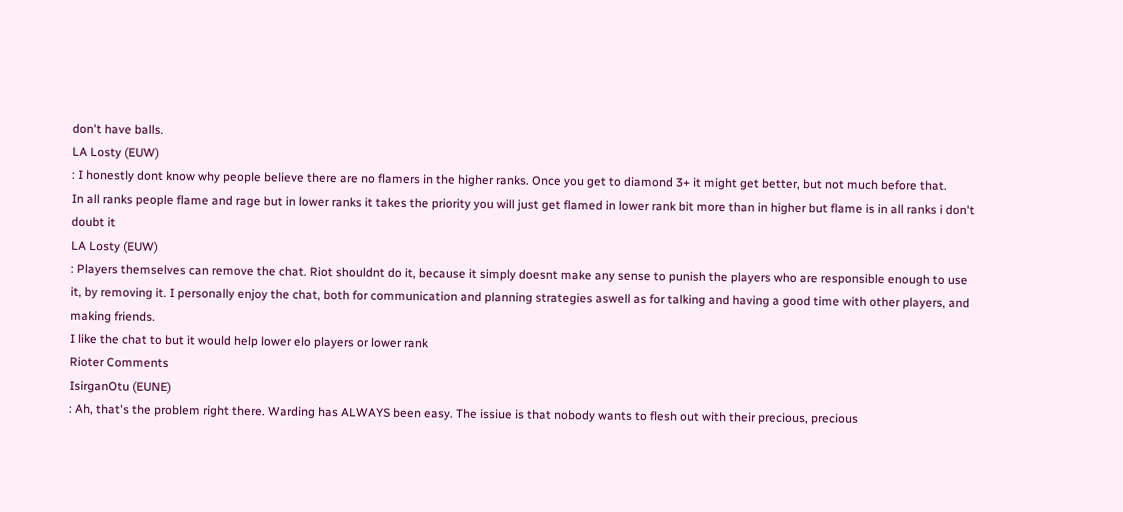don't have balls.
LA Losty (EUW)
: I honestly dont know why people believe there are no flamers in the higher ranks. Once you get to diamond 3+ it might get better, but not much before that.
In all ranks people flame and rage but in lower ranks it takes the priority you will just get flamed in lower rank bit more than in higher but flame is in all ranks i don't doubt it
LA Losty (EUW)
: Players themselves can remove the chat. Riot shouldnt do it, because it simply doesnt make any sense to punish the players who are responsible enough to use it, by removing it. I personally enjoy the chat, both for communication and planning strategies aswell as for talking and having a good time with other players, and making friends.
I like the chat to but it would help lower elo players or lower rank
Rioter Comments
IsirganOtu (EUNE)
: Ah, that's the problem right there. Warding has ALWAYS been easy. The issiue is that nobody wants to flesh out with their precious, precious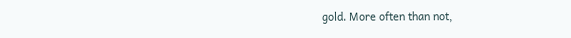gold. More often than not,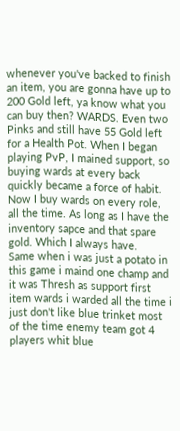whenever you've backed to finish an item, you are gonna have up to 200 Gold left, ya know what you can buy then? WARDS. Even two Pinks and still have 55 Gold left for a Health Pot. When I began playing PvP, I mained support, so buying wards at every back quickly became a force of habit. Now I buy wards on every role, all the time. As long as I have the inventory sapce and that spare gold. Which I always have.
Same when i was just a potato in this game i maind one champ and it was Thresh as support first item wards i warded all the time i just don't like blue trinket most of the time enemy team got 4 players whit blue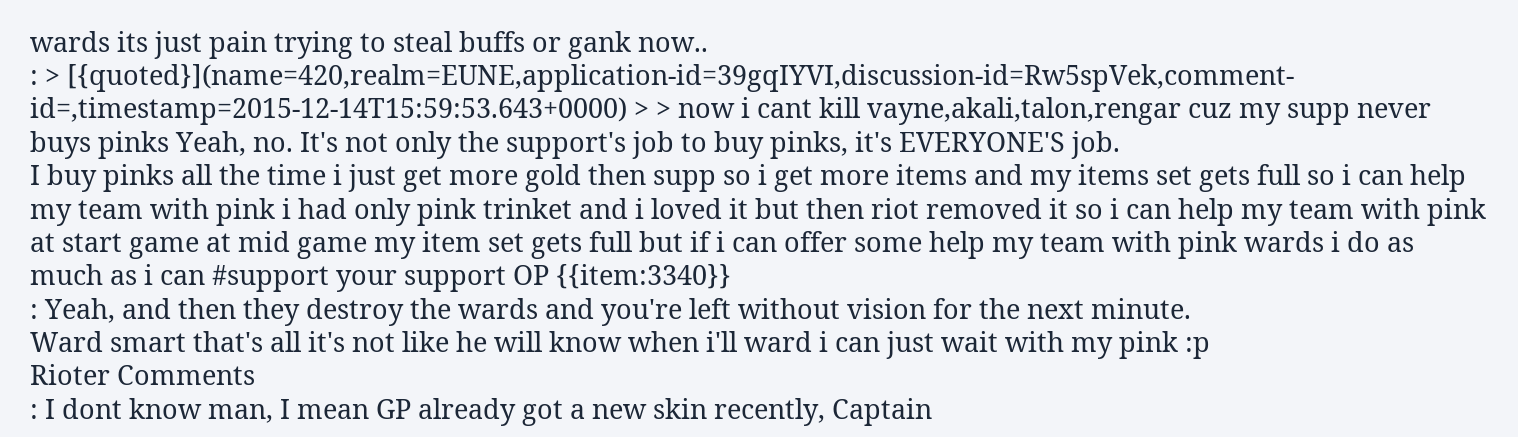wards its just pain trying to steal buffs or gank now..
: > [{quoted}](name=420,realm=EUNE,application-id=39gqIYVI,discussion-id=Rw5spVek,comment-id=,timestamp=2015-12-14T15:59:53.643+0000) > > now i cant kill vayne,akali,talon,rengar cuz my supp never buys pinks Yeah, no. It's not only the support's job to buy pinks, it's EVERYONE'S job.
I buy pinks all the time i just get more gold then supp so i get more items and my items set gets full so i can help my team with pink i had only pink trinket and i loved it but then riot removed it so i can help my team with pink at start game at mid game my item set gets full but if i can offer some help my team with pink wards i do as much as i can #support your support OP {{item:3340}}
: Yeah, and then they destroy the wards and you're left without vision for the next minute.
Ward smart that's all it's not like he will know when i'll ward i can just wait with my pink :p
Rioter Comments
: I dont know man, I mean GP already got a new skin recently, Captain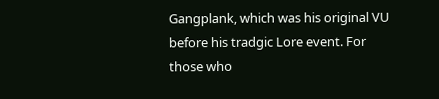Gangplank, which was his original VU before his tradgic Lore event. For those who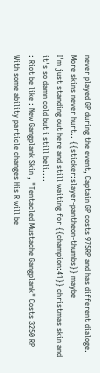never played GP during the event, Captain GP costs 975RP and has different dialoge.
More skins never hurt.. {{sticker:slayer-pantheon-thumbs}} maybe
I'm just standing out here and still waiting for {{champion:41}} christmas skin and it's so damn cold but i still beli....
: Riot be like : New Gangplank Skin , "Tentacled Mustache Gangplank" Costs 3250 RP With some ability particle changes His R will be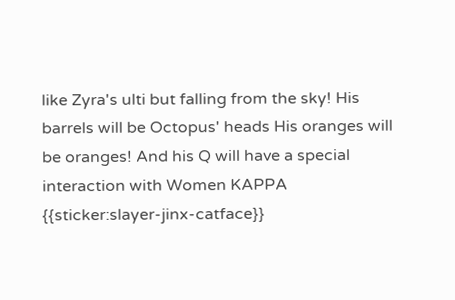like Zyra's ulti but falling from the sky! His barrels will be Octopus' heads His oranges will be oranges! And his Q will have a special interaction with Women KAPPA {{sticker:slayer-jinx-catface}}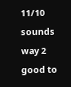11/10 sounds way 2 good to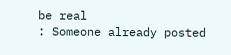be real
: Someone already posted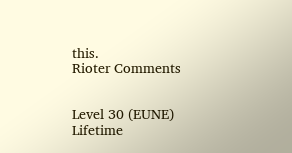this.
Rioter Comments


Level 30 (EUNE)
Lifetime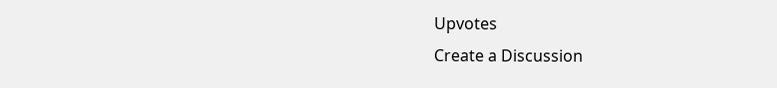Upvotes
Create a Discussion